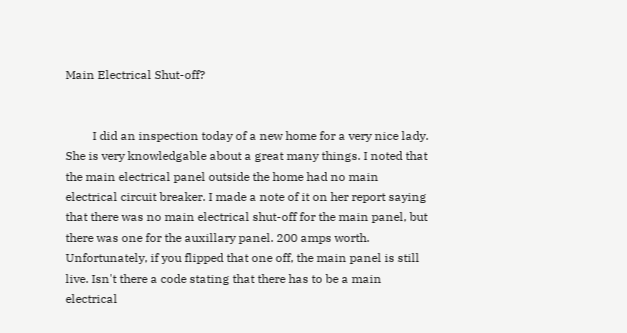Main Electrical Shut-off?


         I did an inspection today of a new home for a very nice lady. She is very knowledgable about a great many things. I noted that the main electrical panel outside the home had no main electrical circuit breaker. I made a note of it on her report saying that there was no main electrical shut-off for the main panel, but there was one for the auxillary panel. 200 amps worth. Unfortunately, if you flipped that one off, the main panel is still live. Isn't there a code stating that there has to be a main electrical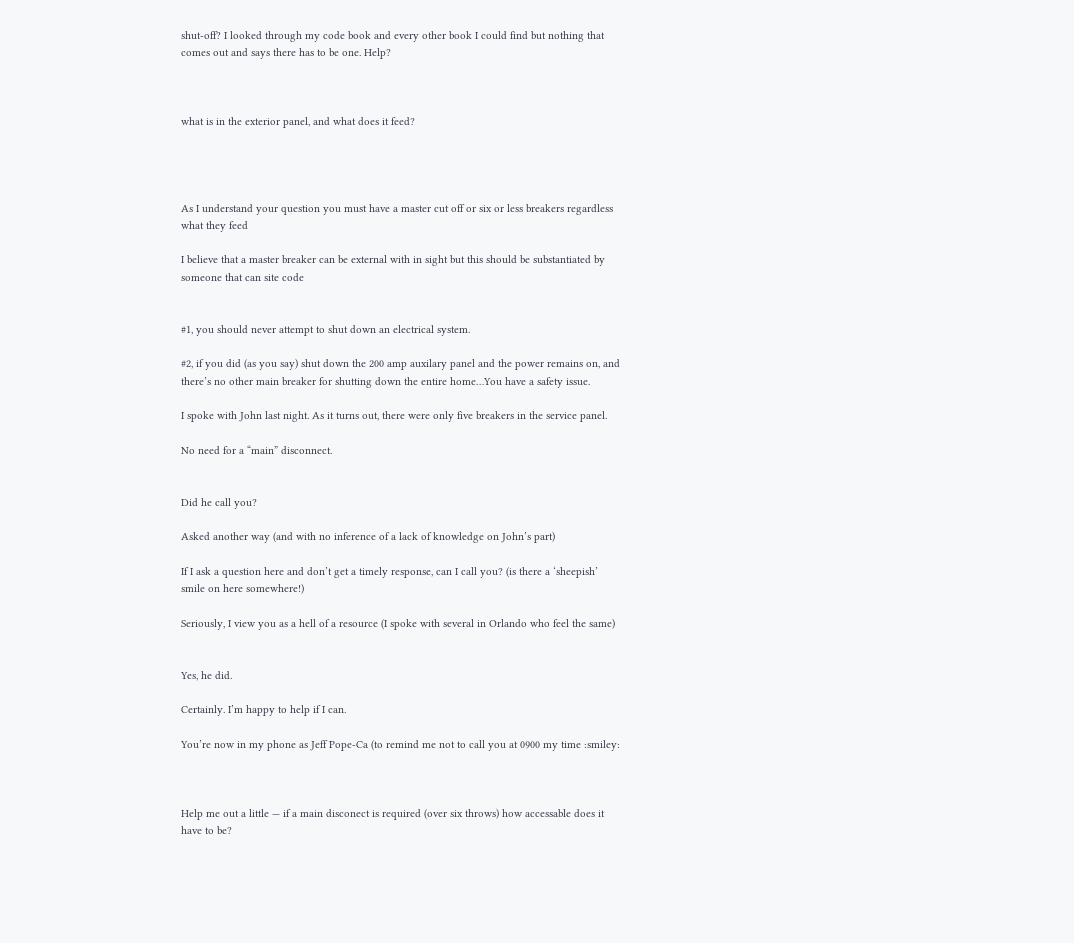shut-off? I looked through my code book and every other book I could find but nothing that comes out and says there has to be one. Help?



what is in the exterior panel, and what does it feed?




As I understand your question you must have a master cut off or six or less breakers regardless what they feed

I believe that a master breaker can be external with in sight but this should be substantiated by someone that can site code


#1, you should never attempt to shut down an electrical system.

#2, if you did (as you say) shut down the 200 amp auxilary panel and the power remains on, and there’s no other main breaker for shutting down the entire home…You have a safety issue.

I spoke with John last night. As it turns out, there were only five breakers in the service panel.

No need for a “main” disconnect.


Did he call you?

Asked another way (and with no inference of a lack of knowledge on John’s part)

If I ask a question here and don’t get a timely response, can I call you? (is there a ‘sheepish’ smile on here somewhere!)

Seriously, I view you as a hell of a resource (I spoke with several in Orlando who feel the same)


Yes, he did.

Certainly. I’m happy to help if I can.

You’re now in my phone as Jeff Pope-Ca (to remind me not to call you at 0900 my time :smiley:



Help me out a little — if a main disconect is required (over six throws) how accessable does it have to be?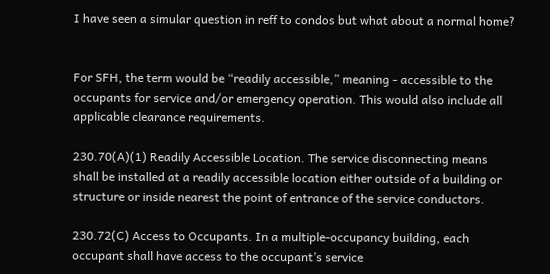I have seen a simular question in reff to condos but what about a normal home?


For SFH, the term would be “readily accessible,” meaning - accessible to the occupants for service and/or emergency operation. This would also include all applicable clearance requirements.

230.70(A)(1) Readily Accessible Location. The service disconnecting means shall be installed at a readily accessible location either outside of a building or structure or inside nearest the point of entrance of the service conductors.

230.72(C) Access to Occupants. In a multiple-occupancy building, each occupant shall have access to the occupant’s service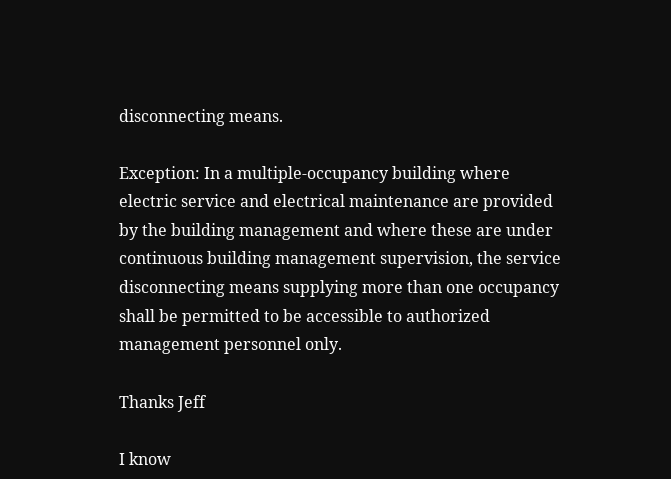disconnecting means.

Exception: In a multiple-occupancy building where electric service and electrical maintenance are provided by the building management and where these are under continuous building management supervision, the service disconnecting means supplying more than one occupancy shall be permitted to be accessible to authorized management personnel only.

Thanks Jeff

I know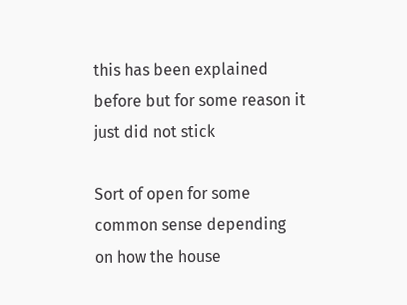this has been explained before but for some reason it just did not stick

Sort of open for some common sense depending on how the house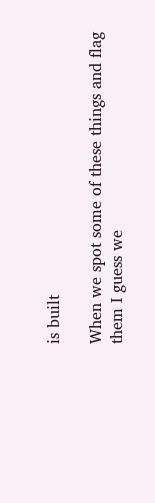is built

When we spot some of these things and flag them I guess we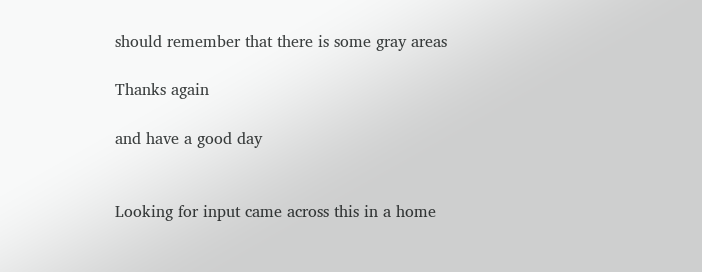should remember that there is some gray areas

Thanks again

and have a good day


Looking for input came across this in a home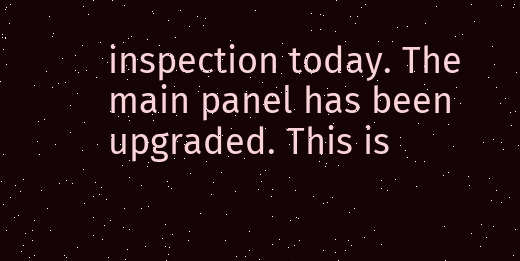inspection today. The main panel has been upgraded. This is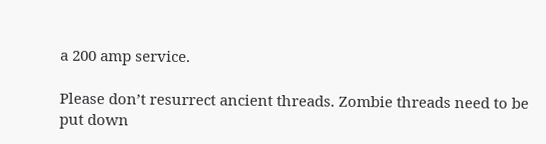a 200 amp service.

Please don’t resurrect ancient threads. Zombie threads need to be put down